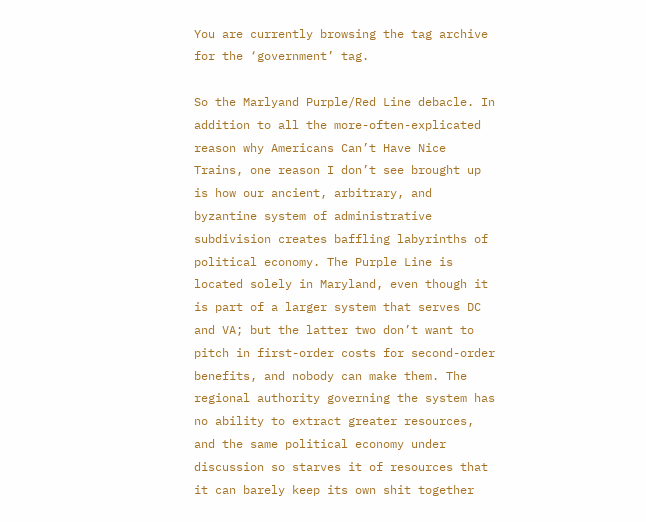You are currently browsing the tag archive for the ‘government’ tag.

So the Marlyand Purple/Red Line debacle. In addition to all the more-often-explicated reason why Americans Can’t Have Nice Trains, one reason I don’t see brought up is how our ancient, arbitrary, and byzantine system of administrative subdivision creates baffling labyrinths of political economy. The Purple Line is located solely in Maryland, even though it is part of a larger system that serves DC and VA; but the latter two don’t want to pitch in first-order costs for second-order benefits, and nobody can make them. The regional authority governing the system has no ability to extract greater resources, and the same political economy under discussion so starves it of resources that it can barely keep its own shit together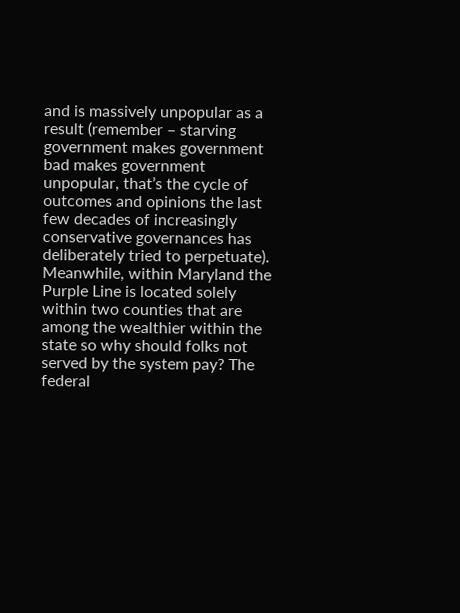and is massively unpopular as a result (remember – starving government makes government bad makes government unpopular, that’s the cycle of outcomes and opinions the last few decades of increasingly conservative governances has deliberately tried to perpetuate). Meanwhile, within Maryland the Purple Line is located solely within two counties that are among the wealthier within the state so why should folks not served by the system pay? The federal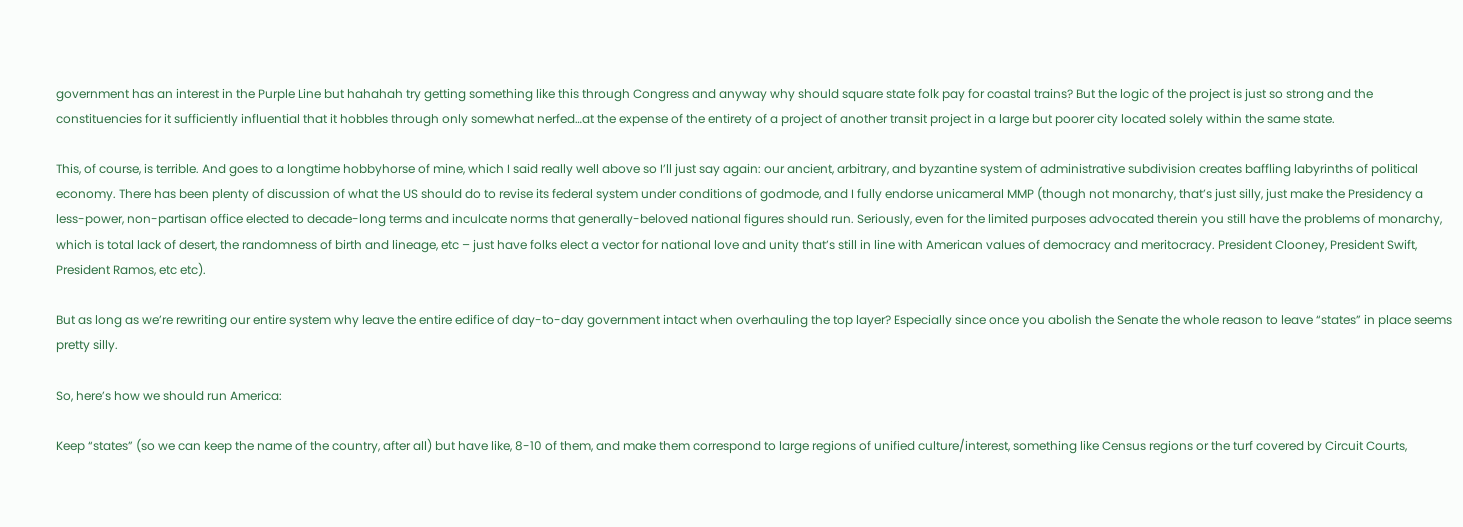government has an interest in the Purple Line but hahahah try getting something like this through Congress and anyway why should square state folk pay for coastal trains? But the logic of the project is just so strong and the constituencies for it sufficiently influential that it hobbles through only somewhat nerfed…at the expense of the entirety of a project of another transit project in a large but poorer city located solely within the same state.

This, of course, is terrible. And goes to a longtime hobbyhorse of mine, which I said really well above so I’ll just say again: our ancient, arbitrary, and byzantine system of administrative subdivision creates baffling labyrinths of political economy. There has been plenty of discussion of what the US should do to revise its federal system under conditions of godmode, and I fully endorse unicameral MMP (though not monarchy, that’s just silly, just make the Presidency a less-power, non-partisan office elected to decade-long terms and inculcate norms that generally-beloved national figures should run. Seriously, even for the limited purposes advocated therein you still have the problems of monarchy, which is total lack of desert, the randomness of birth and lineage, etc – just have folks elect a vector for national love and unity that’s still in line with American values of democracy and meritocracy. President Clooney, President Swift, President Ramos, etc etc).

But as long as we’re rewriting our entire system why leave the entire edifice of day-to-day government intact when overhauling the top layer? Especially since once you abolish the Senate the whole reason to leave “states” in place seems pretty silly.

So, here’s how we should run America:

Keep “states” (so we can keep the name of the country, after all) but have like, 8-10 of them, and make them correspond to large regions of unified culture/interest, something like Census regions or the turf covered by Circuit Courts,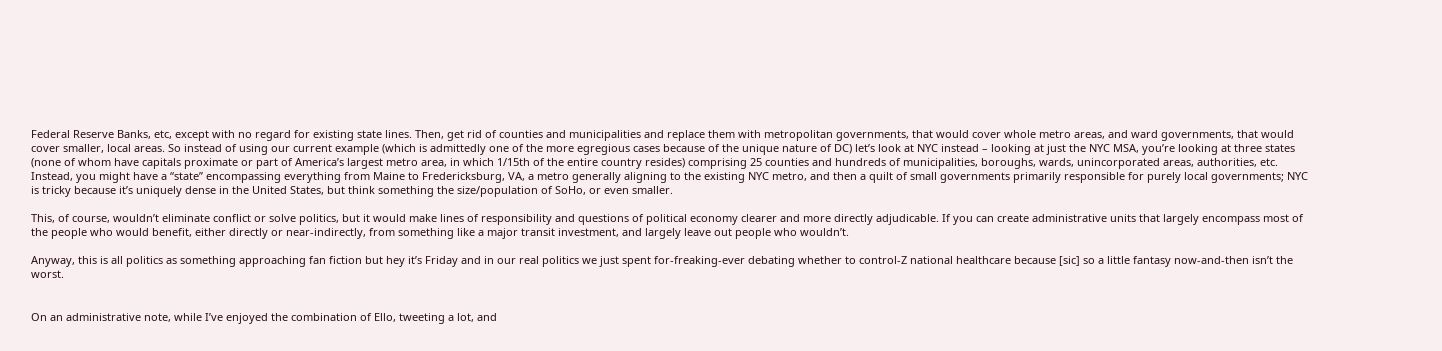Federal Reserve Banks, etc, except with no regard for existing state lines. Then, get rid of counties and municipalities and replace them with metropolitan governments, that would cover whole metro areas, and ward governments, that would cover smaller, local areas. So instead of using our current example (which is admittedly one of the more egregious cases because of the unique nature of DC) let’s look at NYC instead – looking at just the NYC MSA, you’re looking at three states (none of whom have capitals proximate or part of America’s largest metro area, in which 1/15th of the entire country resides) comprising 25 counties and hundreds of municipalities, boroughs, wards, unincorporated areas, authorities, etc. Instead, you might have a “state” encompassing everything from Maine to Fredericksburg, VA, a metro generally aligning to the existing NYC metro, and then a quilt of small governments primarily responsible for purely local governments; NYC is tricky because it’s uniquely dense in the United States, but think something the size/population of SoHo, or even smaller.

This, of course, wouldn’t eliminate conflict or solve politics, but it would make lines of responsibility and questions of political economy clearer and more directly adjudicable. If you can create administrative units that largely encompass most of the people who would benefit, either directly or near-indirectly, from something like a major transit investment, and largely leave out people who wouldn’t.

Anyway, this is all politics as something approaching fan fiction but hey it’s Friday and in our real politics we just spent for-freaking-ever debating whether to control-Z national healthcare because [sic] so a little fantasy now-and-then isn’t the worst.


On an administrative note, while I’ve enjoyed the combination of Ello, tweeting a lot, and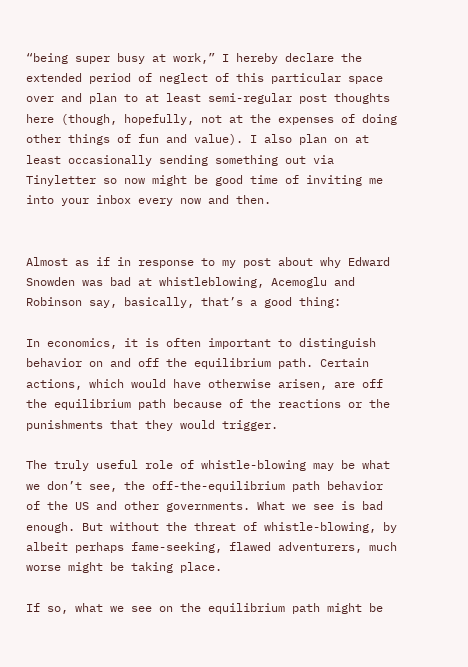“being super busy at work,” I hereby declare the extended period of neglect of this particular space over and plan to at least semi-regular post thoughts here (though, hopefully, not at the expenses of doing other things of fun and value). I also plan on at least occasionally sending something out via Tinyletter so now might be good time of inviting me into your inbox every now and then.


Almost as if in response to my post about why Edward Snowden was bad at whistleblowing, Acemoglu and Robinson say, basically, that’s a good thing:

In economics, it is often important to distinguish behavior on and off the equilibrium path. Certain actions, which would have otherwise arisen, are off the equilibrium path because of the reactions or the punishments that they would trigger.

The truly useful role of whistle-blowing may be what we don’t see, the off-the-equilibrium path behavior of the US and other governments. What we see is bad enough. But without the threat of whistle-blowing, by albeit perhaps fame-seeking, flawed adventurers, much worse might be taking place.

If so, what we see on the equilibrium path might be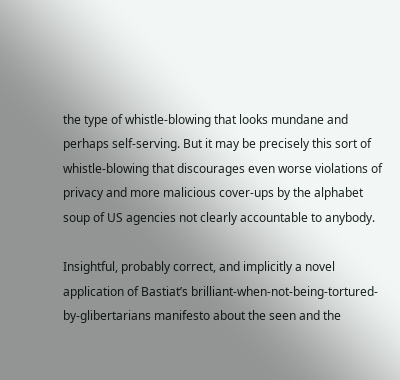the type of whistle-blowing that looks mundane and perhaps self-serving. But it may be precisely this sort of whistle-blowing that discourages even worse violations of privacy and more malicious cover-ups by the alphabet soup of US agencies not clearly accountable to anybody.

Insightful, probably correct, and implicitly a novel application of Bastiat’s brilliant-when-not-being-tortured-by-glibertarians manifesto about the seen and the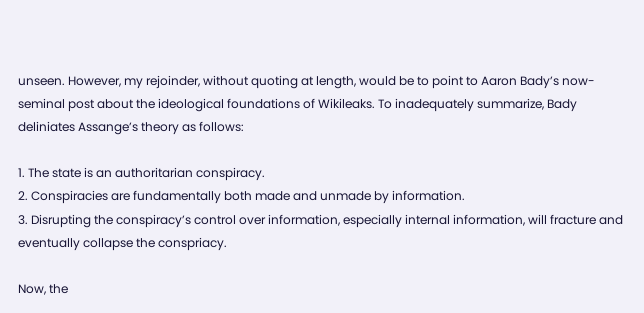unseen. However, my rejoinder, without quoting at length, would be to point to Aaron Bady’s now-seminal post about the ideological foundations of Wikileaks. To inadequately summarize, Bady deliniates Assange’s theory as follows:

1. The state is an authoritarian conspiracy.
2. Conspiracies are fundamentally both made and unmade by information.
3. Disrupting the conspiracy’s control over information, especially internal information, will fracture and eventually collapse the conspriacy.

Now, the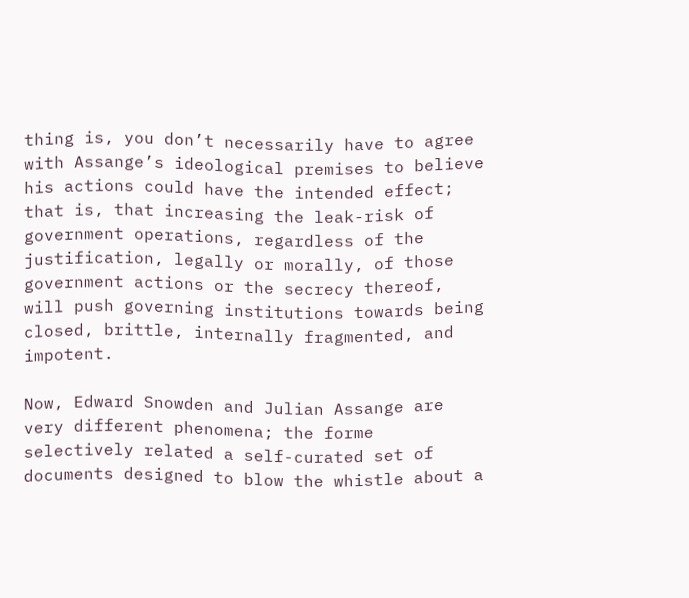thing is, you don’t necessarily have to agree with Assange’s ideological premises to believe his actions could have the intended effect; that is, that increasing the leak-risk of government operations, regardless of the justification, legally or morally, of those government actions or the secrecy thereof, will push governing institutions towards being closed, brittle, internally fragmented, and impotent.

Now, Edward Snowden and Julian Assange are very different phenomena; the forme selectively related a self-curated set of documents designed to blow the whistle about a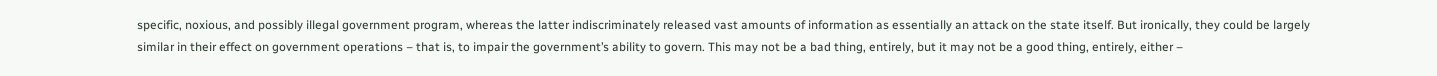specific, noxious, and possibly illegal government program, whereas the latter indiscriminately released vast amounts of information as essentially an attack on the state itself. But ironically, they could be largely similar in their effect on government operations – that is, to impair the government’s ability to govern. This may not be a bad thing, entirely, but it may not be a good thing, entirely, either –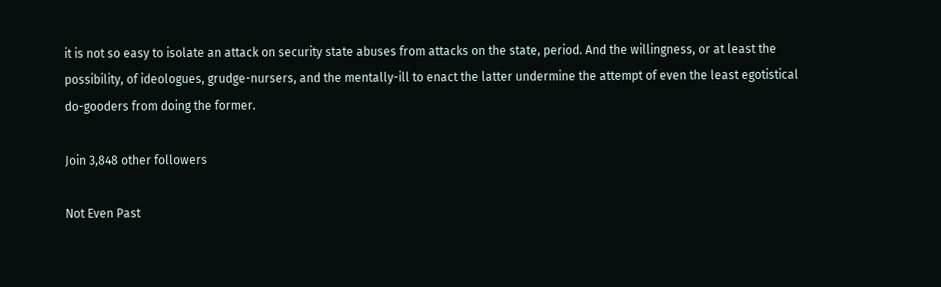it is not so easy to isolate an attack on security state abuses from attacks on the state, period. And the willingness, or at least the possibility, of ideologues, grudge-nursers, and the mentally-ill to enact the latter undermine the attempt of even the least egotistical do-gooders from doing the former.

Join 3,848 other followers

Not Even Past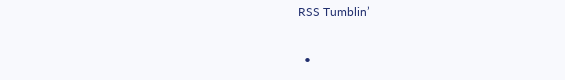RSS Tumblin’

  •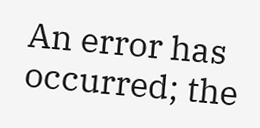An error has occurred; the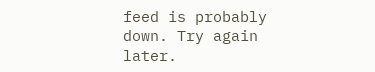feed is probably down. Try again later.